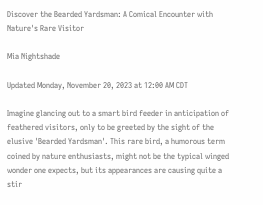Discover the Bearded Yardsman: A Comical Encounter with Nature's Rare Visitor

Mia Nightshade

Updated Monday, November 20, 2023 at 12:00 AM CDT

Imagine glancing out to a smart bird feeder in anticipation of feathered visitors, only to be greeted by the sight of the elusive 'Bearded Yardsman'. This rare bird, a humorous term coined by nature enthusiasts, might not be the typical winged wonder one expects, but its appearances are causing quite a stir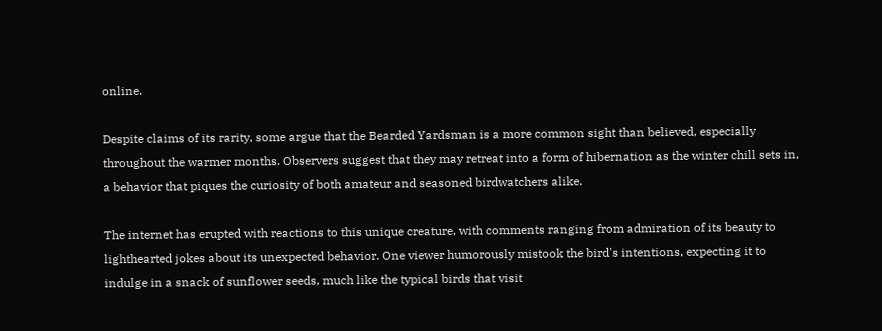online.

Despite claims of its rarity, some argue that the Bearded Yardsman is a more common sight than believed, especially throughout the warmer months. Observers suggest that they may retreat into a form of hibernation as the winter chill sets in, a behavior that piques the curiosity of both amateur and seasoned birdwatchers alike.

The internet has erupted with reactions to this unique creature, with comments ranging from admiration of its beauty to lighthearted jokes about its unexpected behavior. One viewer humorously mistook the bird's intentions, expecting it to indulge in a snack of sunflower seeds, much like the typical birds that visit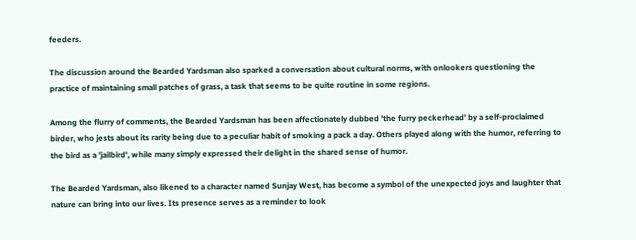feeders.

The discussion around the Bearded Yardsman also sparked a conversation about cultural norms, with onlookers questioning the practice of maintaining small patches of grass, a task that seems to be quite routine in some regions.

Among the flurry of comments, the Bearded Yardsman has been affectionately dubbed 'the furry peckerhead' by a self-proclaimed birder, who jests about its rarity being due to a peculiar habit of smoking a pack a day. Others played along with the humor, referring to the bird as a 'jailbird', while many simply expressed their delight in the shared sense of humor.

The Bearded Yardsman, also likened to a character named Sunjay West, has become a symbol of the unexpected joys and laughter that nature can bring into our lives. Its presence serves as a reminder to look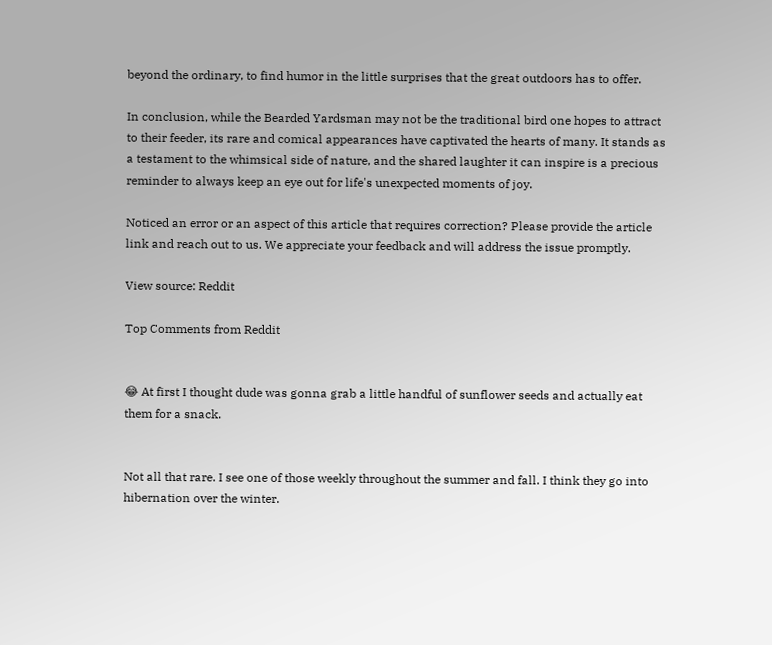beyond the ordinary, to find humor in the little surprises that the great outdoors has to offer.

In conclusion, while the Bearded Yardsman may not be the traditional bird one hopes to attract to their feeder, its rare and comical appearances have captivated the hearts of many. It stands as a testament to the whimsical side of nature, and the shared laughter it can inspire is a precious reminder to always keep an eye out for life's unexpected moments of joy.

Noticed an error or an aspect of this article that requires correction? Please provide the article link and reach out to us. We appreciate your feedback and will address the issue promptly.

View source: Reddit

Top Comments from Reddit


😂 At first I thought dude was gonna grab a little handful of sunflower seeds and actually eat them for a snack.


Not all that rare. I see one of those weekly throughout the summer and fall. I think they go into hibernation over the winter.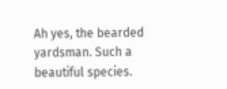Ah yes, the bearded yardsman. Such a beautiful species.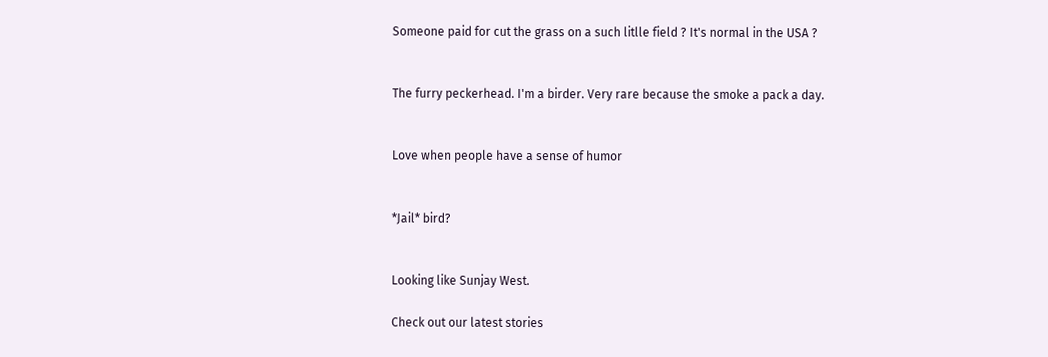Someone paid for cut the grass on a such litlle field ? It's normal in the USA ?


The furry peckerhead. I'm a birder. Very rare because the smoke a pack a day.


Love when people have a sense of humor


*Jail* bird?


Looking like Sunjay West.

Check out our latest stories